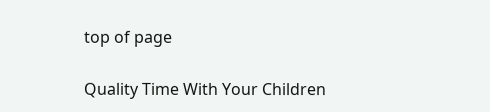top of page

Quality Time With Your Children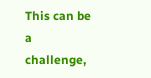This can be a challenge,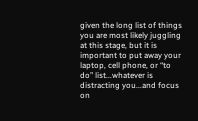given the long list of things you are most likely juggling at this stage, but it is important to put away your laptop, cell phone, or “to do” list...whatever is distracting you...and focus on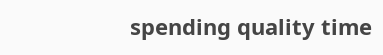spending quality time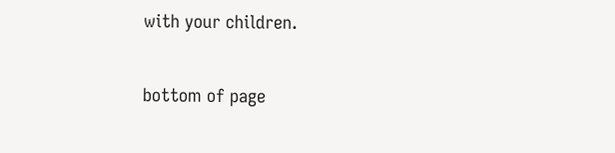with your children.

bottom of page